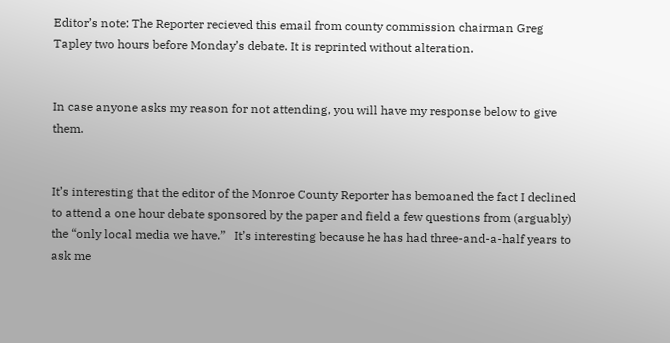Editor’s note: The Reporter recieved this email from county commission chairman Greg Tapley two hours before Monday’s debate. It is reprinted without alteration.


In case anyone asks my reason for not attending, you will have my response below to give them.


It’s interesting that the editor of the Monroe County Reporter has bemoaned the fact I declined to attend a one hour debate sponsored by the paper and field a few questions from (arguably) the “only local media we have.”   It’s interesting because he has had three-and-a-half years to ask me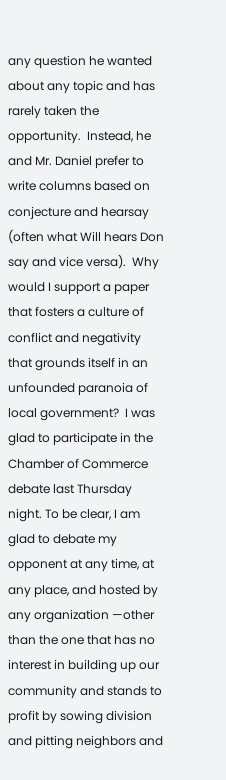any question he wanted about any topic and has rarely taken the opportunity.  Instead, he and Mr. Daniel prefer to write columns based on conjecture and hearsay (often what Will hears Don say and vice versa).  Why would I support a paper that fosters a culture of conflict and negativity that grounds itself in an unfounded paranoia of local government?  I was glad to participate in the Chamber of Commerce debate last Thursday night. To be clear, I am glad to debate my opponent at any time, at any place, and hosted by any organization —other than the one that has no interest in building up our community and stands to profit by sowing division and pitting neighbors and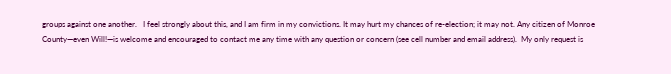groups against one another.   I feel strongly about this, and I am firm in my convictions. It may hurt my chances of re-election; it may not. Any citizen of Monroe County—even Will!—is welcome and encouraged to contact me any time with any question or concern (see cell number and email address).  My only request is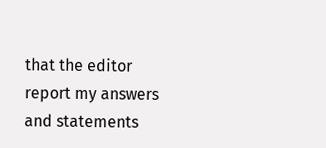that the editor report my answers and statements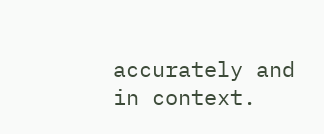accurately and in context.